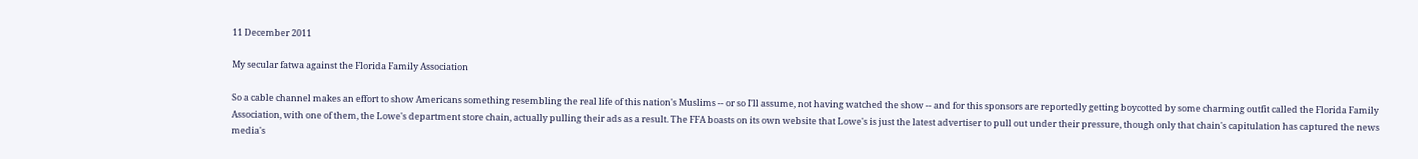11 December 2011

My secular fatwa against the Florida Family Association

So a cable channel makes an effort to show Americans something resembling the real life of this nation's Muslims -- or so I'll assume, not having watched the show -- and for this sponsors are reportedly getting boycotted by some charming outfit called the Florida Family Association, with one of them, the Lowe's department store chain, actually pulling their ads as a result. The FFA boasts on its own website that Lowe's is just the latest advertiser to pull out under their pressure, though only that chain's capitulation has captured the news media's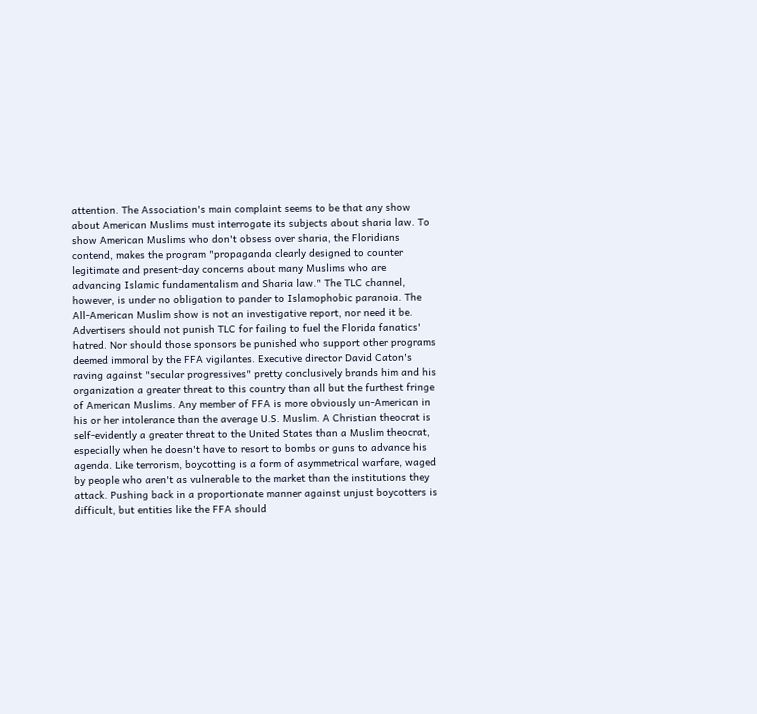attention. The Association's main complaint seems to be that any show about American Muslims must interrogate its subjects about sharia law. To show American Muslims who don't obsess over sharia, the Floridians contend, makes the program "propaganda clearly designed to counter legitimate and present-day concerns about many Muslims who are advancing Islamic fundamentalism and Sharia law." The TLC channel, however, is under no obligation to pander to Islamophobic paranoia. The All-American Muslim show is not an investigative report, nor need it be. Advertisers should not punish TLC for failing to fuel the Florida fanatics' hatred. Nor should those sponsors be punished who support other programs deemed immoral by the FFA vigilantes. Executive director David Caton's raving against "secular progressives" pretty conclusively brands him and his organization a greater threat to this country than all but the furthest fringe of American Muslims. Any member of FFA is more obviously un-American in his or her intolerance than the average U.S. Muslim. A Christian theocrat is self-evidently a greater threat to the United States than a Muslim theocrat, especially when he doesn't have to resort to bombs or guns to advance his agenda. Like terrorism, boycotting is a form of asymmetrical warfare, waged by people who aren't as vulnerable to the market than the institutions they attack. Pushing back in a proportionate manner against unjust boycotters is difficult, but entities like the FFA should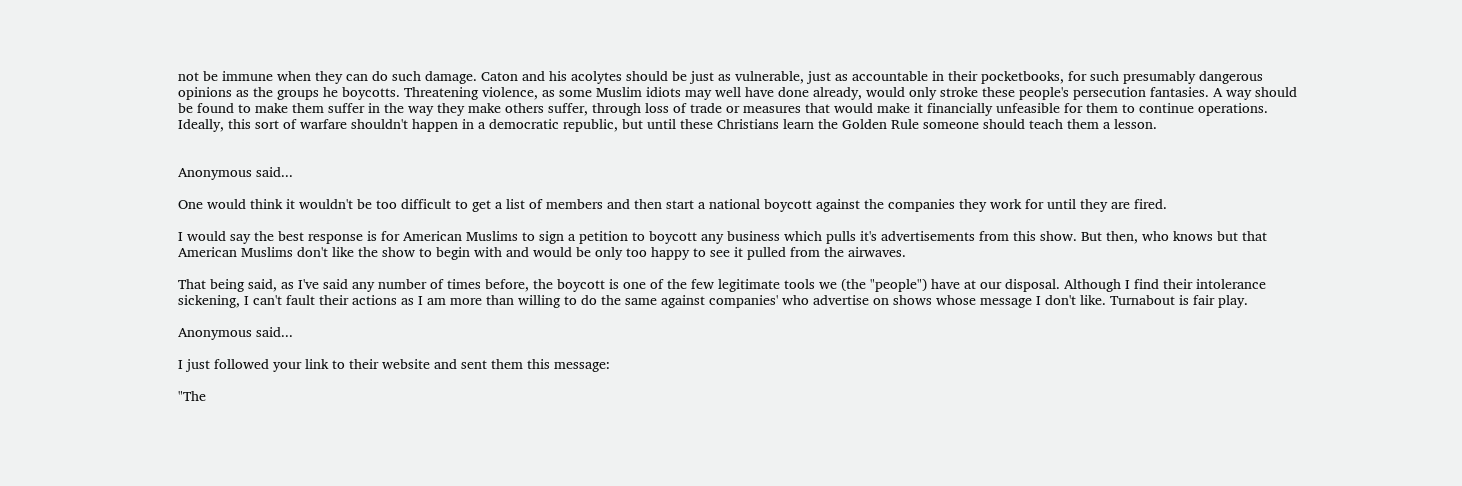not be immune when they can do such damage. Caton and his acolytes should be just as vulnerable, just as accountable in their pocketbooks, for such presumably dangerous opinions as the groups he boycotts. Threatening violence, as some Muslim idiots may well have done already, would only stroke these people's persecution fantasies. A way should be found to make them suffer in the way they make others suffer, through loss of trade or measures that would make it financially unfeasible for them to continue operations. Ideally, this sort of warfare shouldn't happen in a democratic republic, but until these Christians learn the Golden Rule someone should teach them a lesson.


Anonymous said...

One would think it wouldn't be too difficult to get a list of members and then start a national boycott against the companies they work for until they are fired.

I would say the best response is for American Muslims to sign a petition to boycott any business which pulls it's advertisements from this show. But then, who knows but that American Muslims don't like the show to begin with and would be only too happy to see it pulled from the airwaves.

That being said, as I've said any number of times before, the boycott is one of the few legitimate tools we (the "people") have at our disposal. Although I find their intolerance sickening, I can't fault their actions as I am more than willing to do the same against companies' who advertise on shows whose message I don't like. Turnabout is fair play.

Anonymous said...

I just followed your link to their website and sent them this message:

"The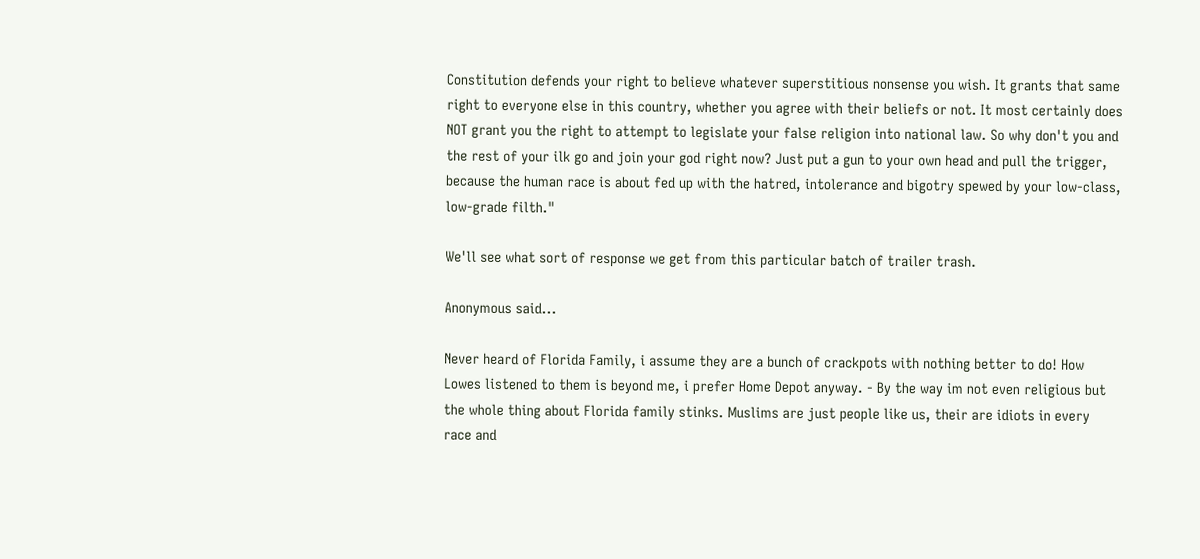Constitution defends your right to believe whatever superstitious nonsense you wish. It grants that same right to everyone else in this country, whether you agree with their beliefs or not. It most certainly does NOT grant you the right to attempt to legislate your false religion into national law. So why don't you and the rest of your ilk go and join your god right now? Just put a gun to your own head and pull the trigger, because the human race is about fed up with the hatred, intolerance and bigotry spewed by your low-class, low-grade filth."

We'll see what sort of response we get from this particular batch of trailer trash.

Anonymous said...

Never heard of Florida Family, i assume they are a bunch of crackpots with nothing better to do! How Lowes listened to them is beyond me, i prefer Home Depot anyway. - By the way im not even religious but the whole thing about Florida family stinks. Muslims are just people like us, their are idiots in every race and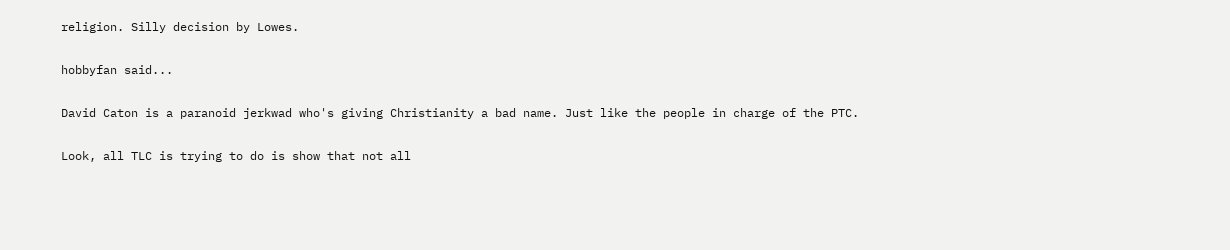religion. Silly decision by Lowes.

hobbyfan said...

David Caton is a paranoid jerkwad who's giving Christianity a bad name. Just like the people in charge of the PTC.

Look, all TLC is trying to do is show that not all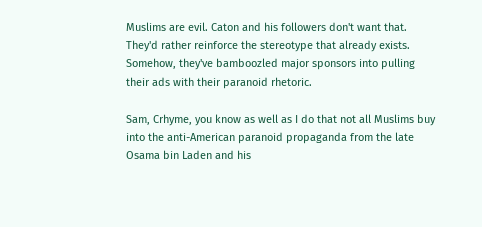Muslims are evil. Caton and his followers don't want that. They'd rather reinforce the stereotype that already exists. Somehow, they've bamboozled major sponsors into pulling their ads with their paranoid rhetoric.

Sam, Crhyme, you know as well as I do that not all Muslims buy into the anti-American paranoid propaganda from the late Osama bin Laden and his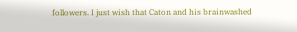followers. I just wish that Caton and his brainwashed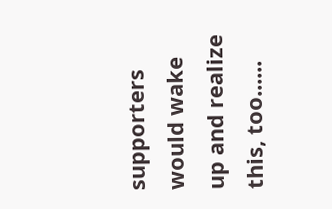supporters would wake up and realize this, too......